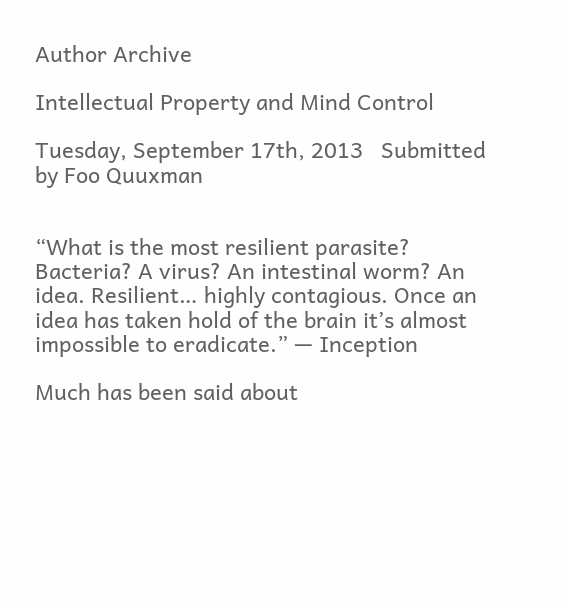Author Archive

Intellectual Property and Mind Control

Tuesday, September 17th, 2013   Submitted by Foo Quuxman


“What is the most resilient parasite? Bacteria? A virus? An intestinal worm? An idea. Resilient… highly contagious. Once an idea has taken hold of the brain it’s almost impossible to eradicate.” — Inception

Much has been said about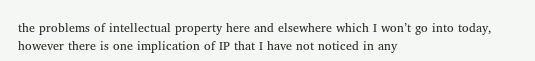the problems of intellectual property here and elsewhere which I won’t go into today, however there is one implication of IP that I have not noticed in any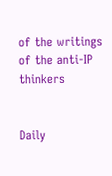of the writings of the anti-IP thinkers


Daily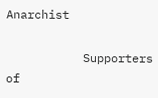Anarchist

           Supporters of